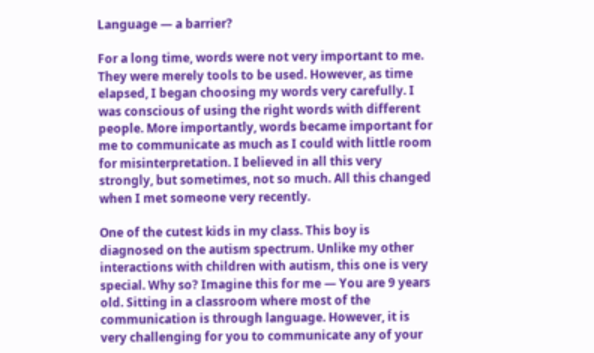Language — a barrier?

For a long time, words were not very important to me. They were merely tools to be used. However, as time elapsed, I began choosing my words very carefully. I was conscious of using the right words with different people. More importantly, words became important for me to communicate as much as I could with little room for misinterpretation. I believed in all this very strongly, but sometimes, not so much. All this changed when I met someone very recently.

One of the cutest kids in my class. This boy is diagnosed on the autism spectrum. Unlike my other interactions with children with autism, this one is very special. Why so? Imagine this for me — You are 9 years old. Sitting in a classroom where most of the communication is through language. However, it is very challenging for you to communicate any of your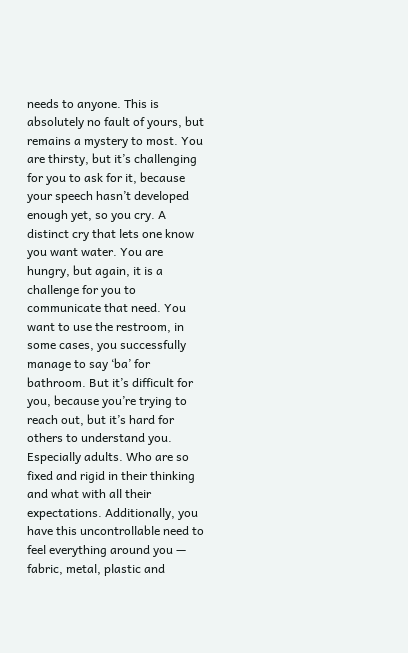needs to anyone. This is absolutely no fault of yours, but remains a mystery to most. You are thirsty, but it’s challenging for you to ask for it, because your speech hasn’t developed enough yet, so you cry. A distinct cry that lets one know you want water. You are hungry, but again, it is a challenge for you to communicate that need. You want to use the restroom, in some cases, you successfully manage to say ‘ba’ for bathroom. But it’s difficult for you, because you’re trying to reach out, but it’s hard for others to understand you. Especially adults. Who are so fixed and rigid in their thinking and what with all their expectations. Additionally, you have this uncontrollable need to feel everything around you — fabric, metal, plastic and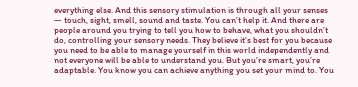everything else. And this sensory stimulation is through all your senses — touch, sight, smell, sound and taste. You can’t help it. And there are people around you trying to tell you how to behave, what you shouldn’t do, controlling your sensory needs. They believe it’s best for you because you need to be able to manage yourself in this world independently and not everyone will be able to understand you. But you’re smart, you’re adaptable. You know you can achieve anything you set your mind to. You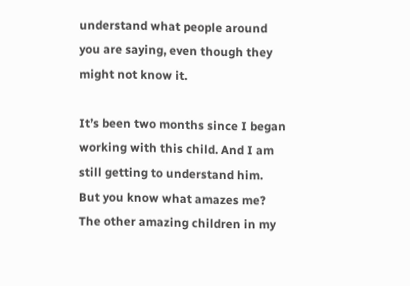understand what people around you are saying, even though they might not know it.

It’s been two months since I began working with this child. And I am still getting to understand him. But you know what amazes me? The other amazing children in my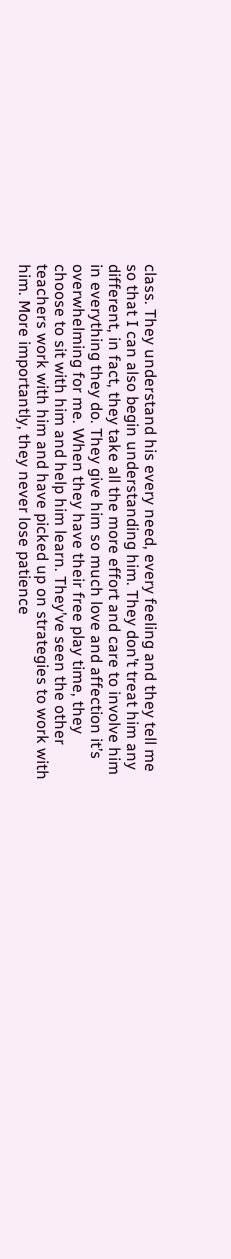class. They understand his every need, every feeling and they tell me so that I can also begin understanding him. They don’t treat him any different, in fact, they take all the more effort and care to involve him in everything they do. They give him so much love and affection it’s overwhelming for me. When they have their free play time, they choose to sit with him and help him learn. They’ve seen the other teachers work with him and have picked up on strategies to work with him. More importantly, they never lose patience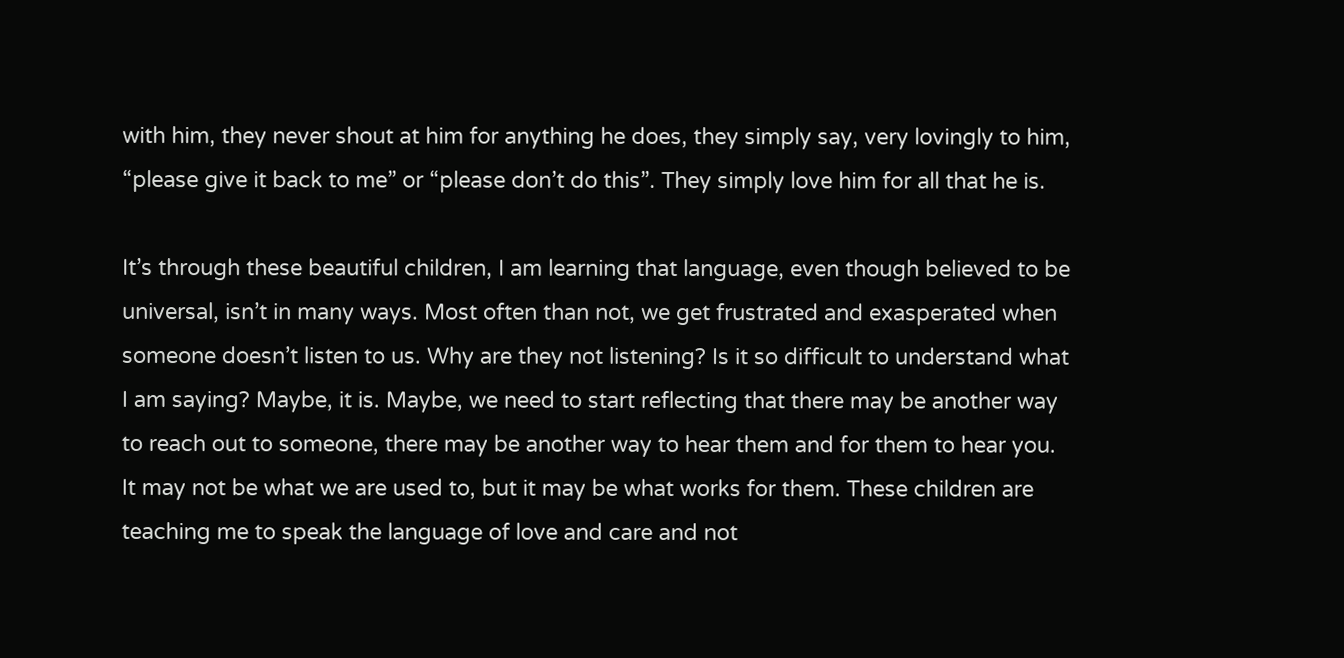with him, they never shout at him for anything he does, they simply say, very lovingly to him, “please give it back to me” or “please don’t do this”. They simply love him for all that he is.

It’s through these beautiful children, I am learning that language, even though believed to be universal, isn’t in many ways. Most often than not, we get frustrated and exasperated when someone doesn’t listen to us. Why are they not listening? Is it so difficult to understand what I am saying? Maybe, it is. Maybe, we need to start reflecting that there may be another way to reach out to someone, there may be another way to hear them and for them to hear you. It may not be what we are used to, but it may be what works for them. These children are teaching me to speak the language of love and care and not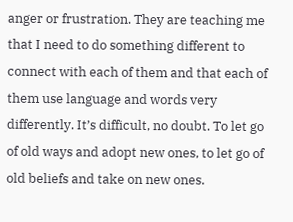anger or frustration. They are teaching me that I need to do something different to connect with each of them and that each of them use language and words very differently. It’s difficult, no doubt. To let go of old ways and adopt new ones, to let go of old beliefs and take on new ones.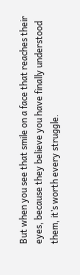But when you see that smile on a face that reaches their eyes, because they believe you have finally understood them, it’s worth every struggle.